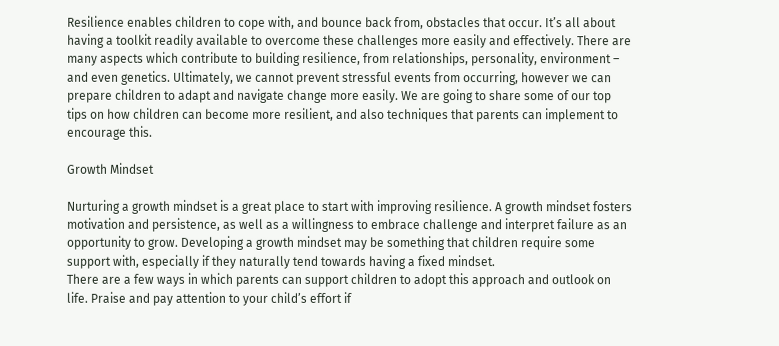Resilience enables children to cope with, and bounce back from, obstacles that occur. It’s all about
having a toolkit readily available to overcome these challenges more easily and effectively. There are
many aspects which contribute to building resilience, from relationships, personality, environment –
and even genetics. Ultimately, we cannot prevent stressful events from occurring, however we can
prepare children to adapt and navigate change more easily. We are going to share some of our top
tips on how children can become more resilient, and also techniques that parents can implement to
encourage this.

Growth Mindset

Nurturing a growth mindset is a great place to start with improving resilience. A growth mindset fosters
motivation and persistence, as well as a willingness to embrace challenge and interpret failure as an
opportunity to grow. Developing a growth mindset may be something that children require some
support with, especially if they naturally tend towards having a fixed mindset.
There are a few ways in which parents can support children to adopt this approach and outlook on
life. Praise and pay attention to your child’s effort if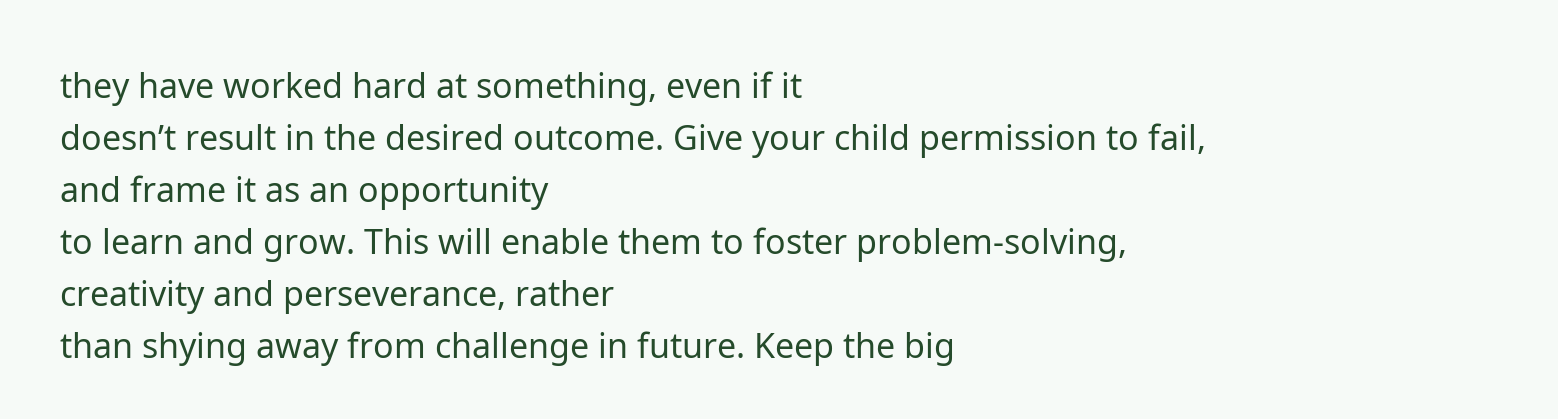they have worked hard at something, even if it
doesn’t result in the desired outcome. Give your child permission to fail, and frame it as an opportunity
to learn and grow. This will enable them to foster problem-solving, creativity and perseverance, rather
than shying away from challenge in future. Keep the big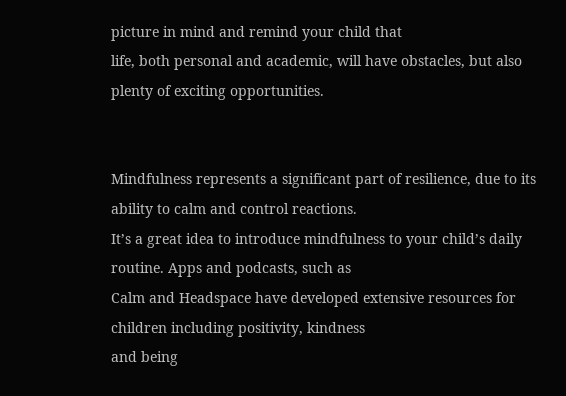picture in mind and remind your child that
life, both personal and academic, will have obstacles, but also plenty of exciting opportunities.


Mindfulness represents a significant part of resilience, due to its ability to calm and control reactions.
It’s a great idea to introduce mindfulness to your child’s daily routine. Apps and podcasts, such as
Calm and Headspace have developed extensive resources for children including positivity, kindness
and being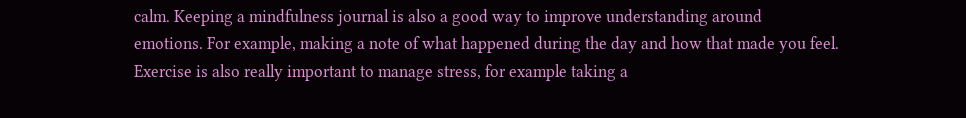calm. Keeping a mindfulness journal is also a good way to improve understanding around
emotions. For example, making a note of what happened during the day and how that made you feel.
Exercise is also really important to manage stress, for example taking a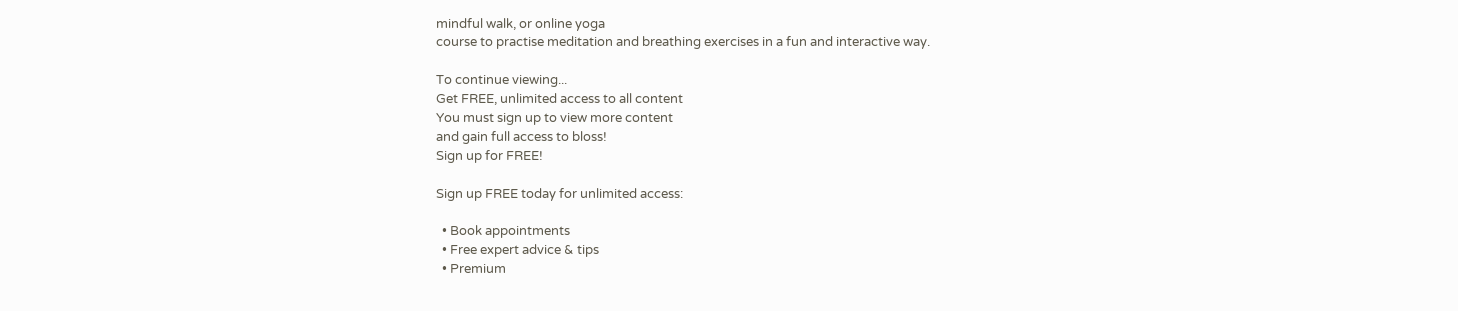mindful walk, or online yoga
course to practise meditation and breathing exercises in a fun and interactive way.

To continue viewing...
Get FREE, unlimited access to all content
You must sign up to view more content
and gain full access to bloss!
Sign up for FREE!

Sign up FREE today for unlimited access:

  • Book appointments
  • Free expert advice & tips
  • Premium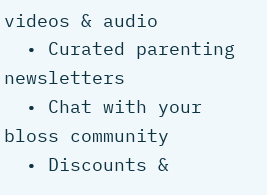videos & audio
  • Curated parenting newsletters
  • Chat with your bloss community
  • Discounts &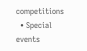competitions
  • Special events